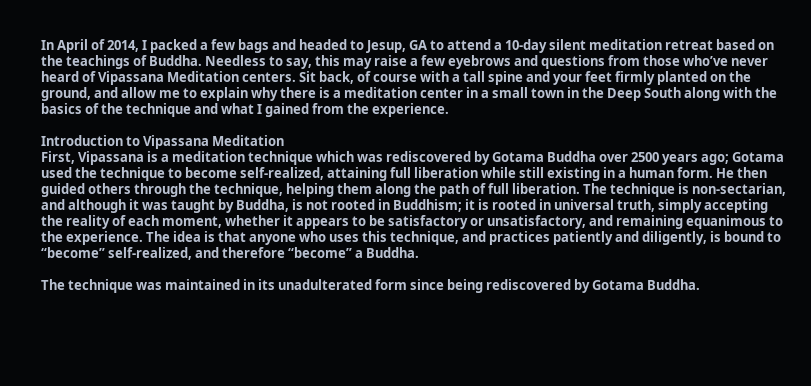In April of 2014, I packed a few bags and headed to Jesup, GA to attend a 10-day silent meditation retreat based on the teachings of Buddha. Needless to say, this may raise a few eyebrows and questions from those who’ve never heard of Vipassana Meditation centers. Sit back, of course with a tall spine and your feet firmly planted on the ground, and allow me to explain why there is a meditation center in a small town in the Deep South along with the basics of the technique and what I gained from the experience.

Introduction to Vipassana Meditation
First, Vipassana is a meditation technique which was rediscovered by Gotama Buddha over 2500 years ago; Gotama used the technique to become self-realized, attaining full liberation while still existing in a human form. He then guided others through the technique, helping them along the path of full liberation. The technique is non-sectarian, and although it was taught by Buddha, is not rooted in Buddhism; it is rooted in universal truth, simply accepting the reality of each moment, whether it appears to be satisfactory or unsatisfactory, and remaining equanimous to the experience. The idea is that anyone who uses this technique, and practices patiently and diligently, is bound to “become” self-realized, and therefore “become” a Buddha.

The technique was maintained in its unadulterated form since being rediscovered by Gotama Buddha.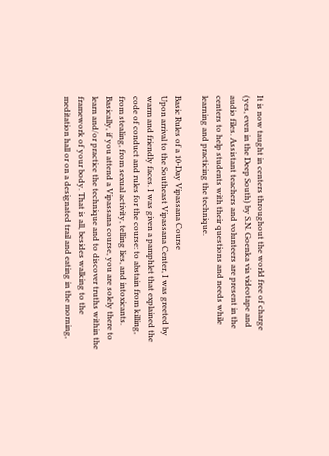It is now taught in centers throughout the world free of charge (yes, even in the Deep South) by S.N. Goenka via videotape and audio files. Assistant teachers and volunteers are present in the centers to help students with their questions and needs while learning and practicing the technique.

Basic Rules of a 10-Day Vipassana Course
Upon arrival to the Southeast Vipassana Center, I was greeted by warm and friendly faces. I was given a pamphlet that explained the code of conduct and rules for the course: to abstain from killing, from stealing, from sexual activity, telling lies, and intoxicants. Basically, if you attend a Vipassana course, you are solely there to learn and/or practice the technique and to discover truths within the framework of your body. That is all, besides walking to the meditation hall or on a designated trail and eating in the morning,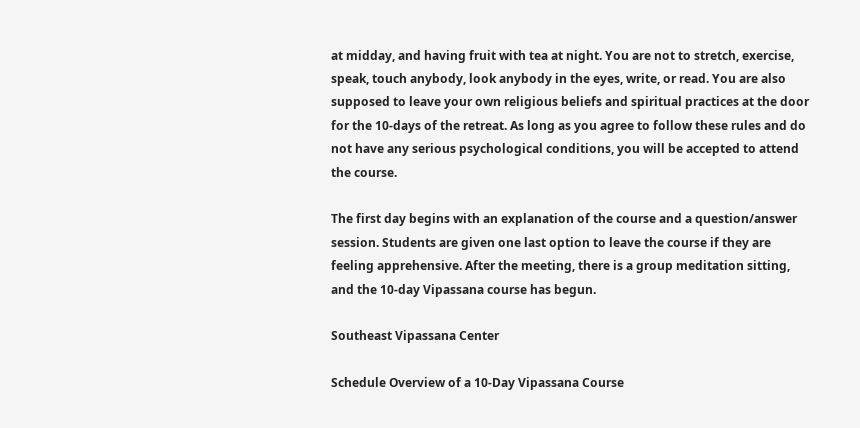at midday, and having fruit with tea at night. You are not to stretch, exercise, speak, touch anybody, look anybody in the eyes, write, or read. You are also supposed to leave your own religious beliefs and spiritual practices at the door for the 10-days of the retreat. As long as you agree to follow these rules and do not have any serious psychological conditions, you will be accepted to attend the course.

The first day begins with an explanation of the course and a question/answer session. Students are given one last option to leave the course if they are feeling apprehensive. After the meeting, there is a group meditation sitting, and the 10-day Vipassana course has begun.

Southeast Vipassana Center

Schedule Overview of a 10-Day Vipassana Course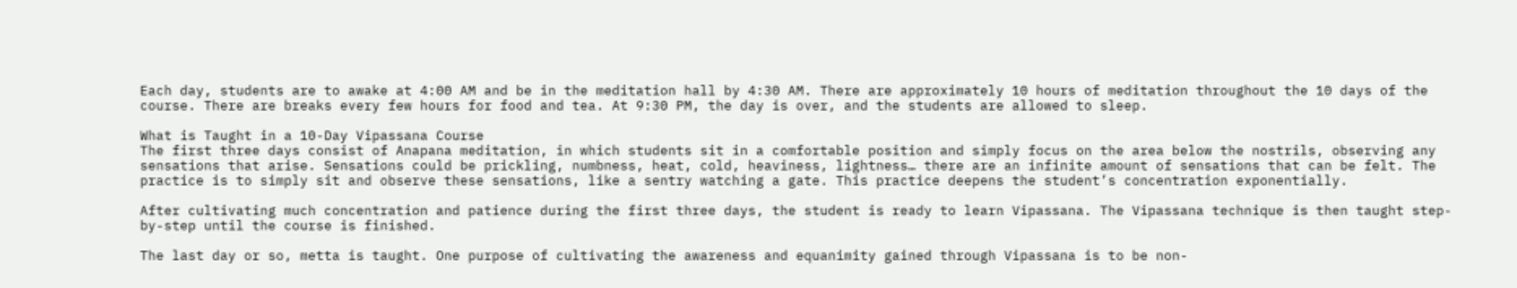Each day, students are to awake at 4:00 AM and be in the meditation hall by 4:30 AM. There are approximately 10 hours of meditation throughout the 10 days of the course. There are breaks every few hours for food and tea. At 9:30 PM, the day is over, and the students are allowed to sleep.

What is Taught in a 10-Day Vipassana Course
The first three days consist of Anapana meditation, in which students sit in a comfortable position and simply focus on the area below the nostrils, observing any sensations that arise. Sensations could be prickling, numbness, heat, cold, heaviness, lightness… there are an infinite amount of sensations that can be felt. The practice is to simply sit and observe these sensations, like a sentry watching a gate. This practice deepens the student’s concentration exponentially.

After cultivating much concentration and patience during the first three days, the student is ready to learn Vipassana. The Vipassana technique is then taught step-by-step until the course is finished.

The last day or so, metta is taught. One purpose of cultivating the awareness and equanimity gained through Vipassana is to be non-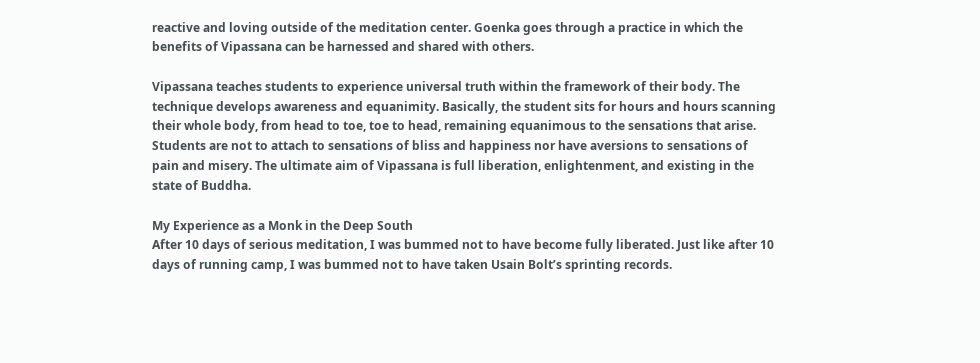reactive and loving outside of the meditation center. Goenka goes through a practice in which the benefits of Vipassana can be harnessed and shared with others.

Vipassana teaches students to experience universal truth within the framework of their body. The technique develops awareness and equanimity. Basically, the student sits for hours and hours scanning their whole body, from head to toe, toe to head, remaining equanimous to the sensations that arise. Students are not to attach to sensations of bliss and happiness nor have aversions to sensations of pain and misery. The ultimate aim of Vipassana is full liberation, enlightenment, and existing in the state of Buddha.

My Experience as a Monk in the Deep South
After 10 days of serious meditation, I was bummed not to have become fully liberated. Just like after 10 days of running camp, I was bummed not to have taken Usain Bolt’s sprinting records.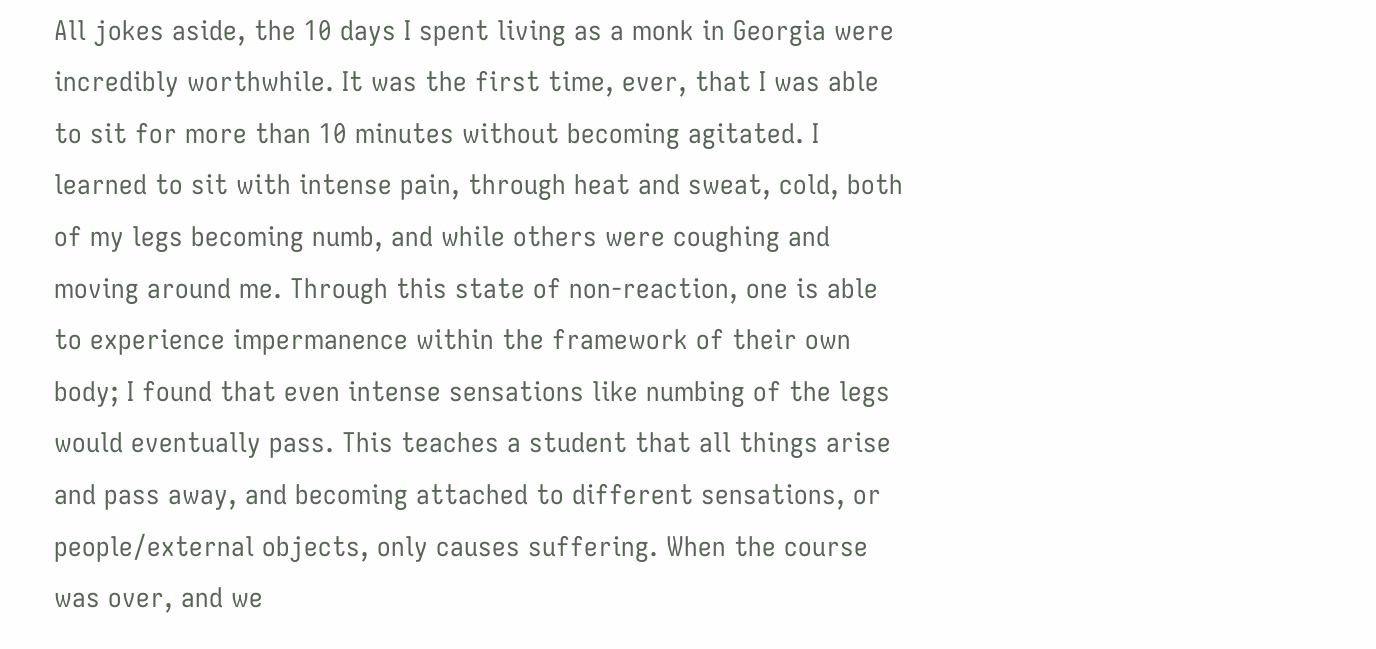All jokes aside, the 10 days I spent living as a monk in Georgia were incredibly worthwhile. It was the first time, ever, that I was able to sit for more than 10 minutes without becoming agitated. I learned to sit with intense pain, through heat and sweat, cold, both of my legs becoming numb, and while others were coughing and moving around me. Through this state of non-reaction, one is able to experience impermanence within the framework of their own body; I found that even intense sensations like numbing of the legs would eventually pass. This teaches a student that all things arise and pass away, and becoming attached to different sensations, or people/external objects, only causes suffering. When the course was over, and we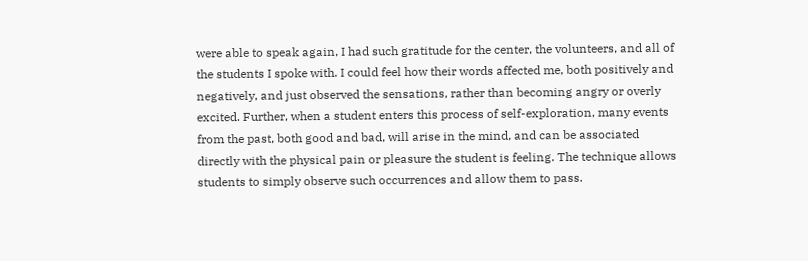were able to speak again, I had such gratitude for the center, the volunteers, and all of the students I spoke with. I could feel how their words affected me, both positively and negatively, and just observed the sensations, rather than becoming angry or overly excited. Further, when a student enters this process of self-exploration, many events from the past, both good and bad, will arise in the mind, and can be associated directly with the physical pain or pleasure the student is feeling. The technique allows students to simply observe such occurrences and allow them to pass.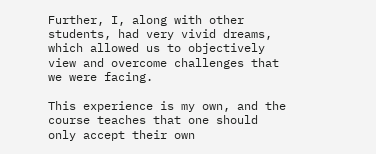Further, I, along with other students, had very vivid dreams, which allowed us to objectively view and overcome challenges that we were facing.

This experience is my own, and the course teaches that one should only accept their own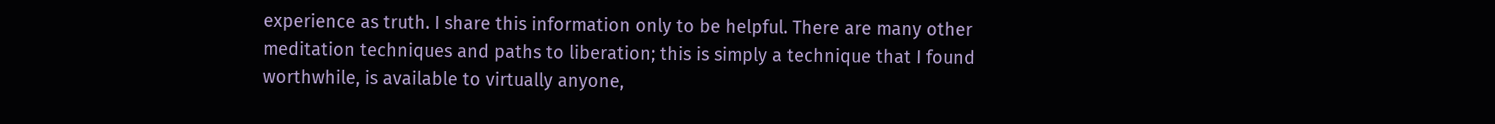experience as truth. I share this information only to be helpful. There are many other meditation techniques and paths to liberation; this is simply a technique that I found worthwhile, is available to virtually anyone,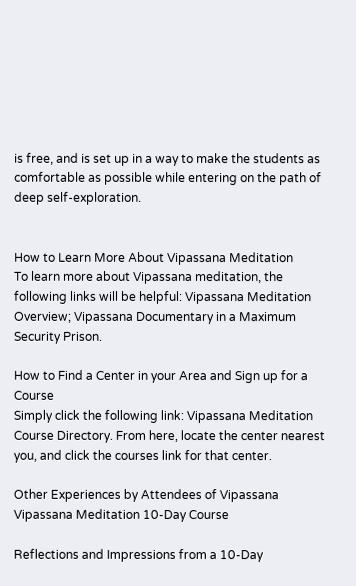is free, and is set up in a way to make the students as comfortable as possible while entering on the path of deep self-exploration.


How to Learn More About Vipassana Meditation
To learn more about Vipassana meditation, the following links will be helpful: Vipassana Meditation Overview; Vipassana Documentary in a Maximum Security Prison.

How to Find a Center in your Area and Sign up for a Course
Simply click the following link: Vipassana Meditation Course Directory. From here, locate the center nearest you, and click the courses link for that center.

Other Experiences by Attendees of Vipassana
Vipassana Meditation 10-Day Course

Reflections and Impressions from a 10-Day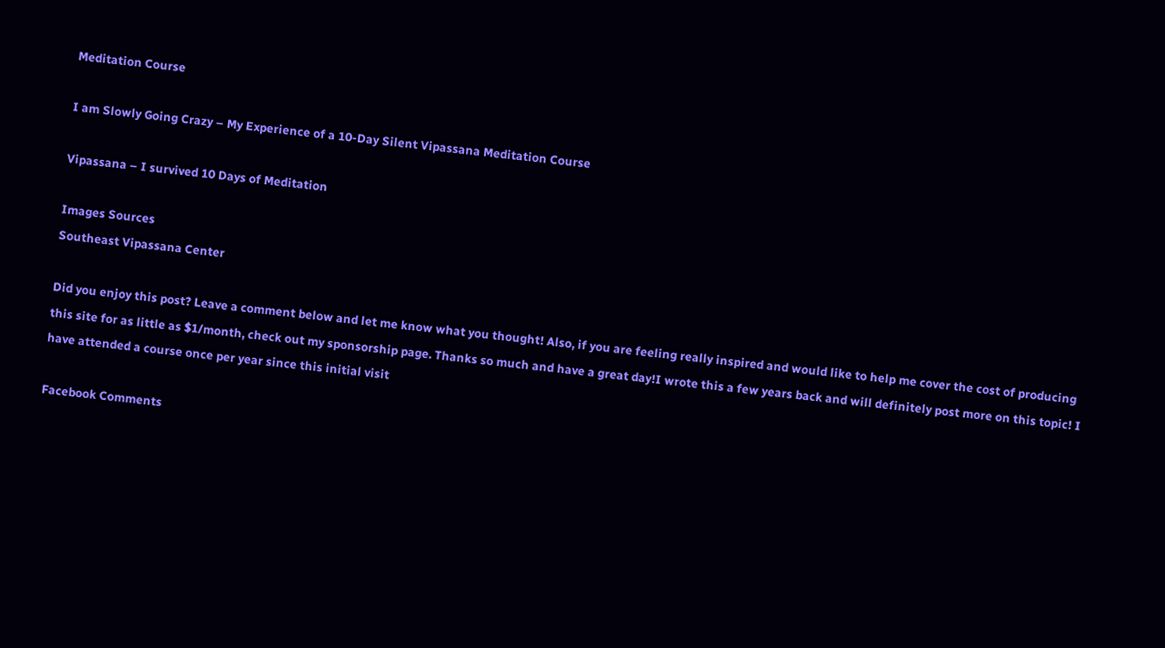Meditation Course

I am Slowly Going Crazy – My Experience of a 10-Day Silent Vipassana Meditation Course

Vipassana – I survived 10 Days of Meditation

Images Sources
Southeast Vipassana Center

Did you enjoy this post? Leave a comment below and let me know what you thought! Also, if you are feeling really inspired and would like to help me cover the cost of producing this site for as little as $1/month, check out my sponsorship page. Thanks so much and have a great day!I wrote this a few years back and will definitely post more on this topic! I have attended a course once per year since this initial visit

Facebook Comments